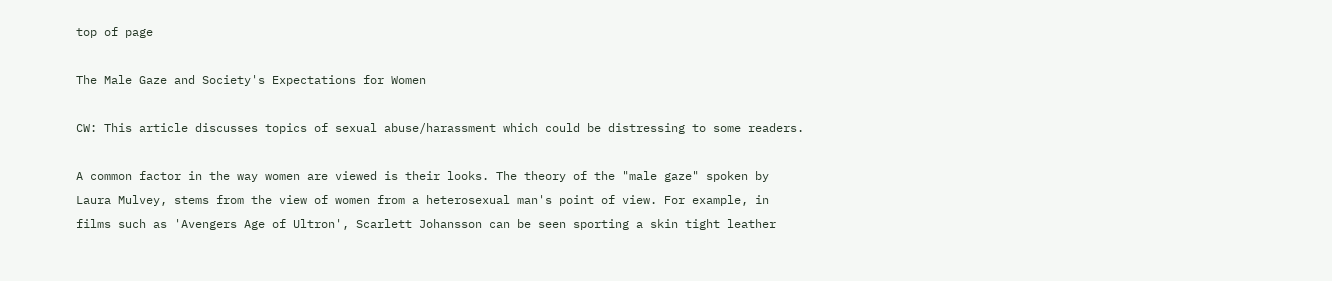top of page

The Male Gaze and Society's Expectations for Women

CW: This article discusses topics of sexual abuse/harassment which could be distressing to some readers.

A common factor in the way women are viewed is their looks. The theory of the "male gaze" spoken by Laura Mulvey, stems from the view of women from a heterosexual man's point of view. For example, in films such as 'Avengers Age of Ultron', Scarlett Johansson can be seen sporting a skin tight leather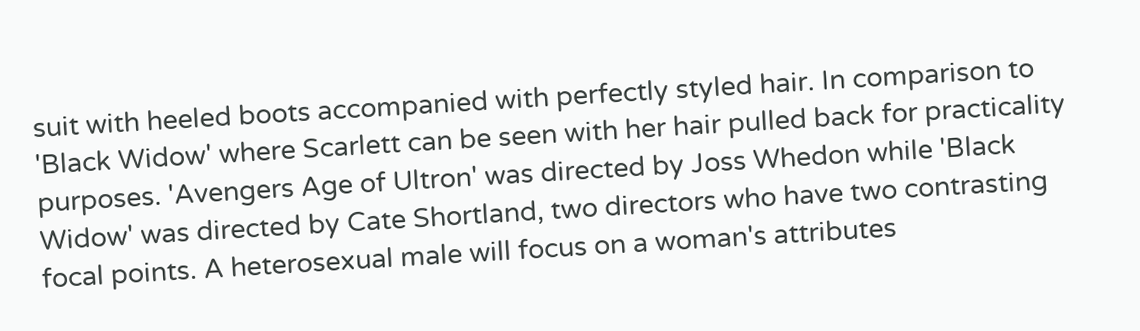suit with heeled boots accompanied with perfectly styled hair. In comparison to 'Black Widow' where Scarlett can be seen with her hair pulled back for practicality purposes. 'Avengers Age of Ultron' was directed by Joss Whedon while 'Black Widow' was directed by Cate Shortland, two directors who have two contrasting focal points. A heterosexual male will focus on a woman's attributes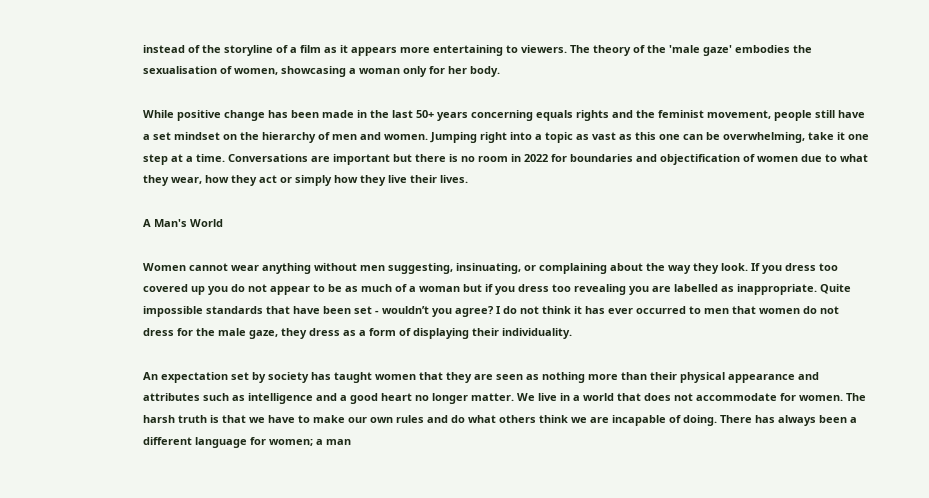instead of the storyline of a film as it appears more entertaining to viewers. The theory of the 'male gaze' embodies the sexualisation of women, showcasing a woman only for her body.

While positive change has been made in the last 50+ years concerning equals rights and the feminist movement, people still have a set mindset on the hierarchy of men and women. Jumping right into a topic as vast as this one can be overwhelming, take it one step at a time. Conversations are important but there is no room in 2022 for boundaries and objectification of women due to what they wear, how they act or simply how they live their lives.

A Man's World

Women cannot wear anything without men suggesting, insinuating, or complaining about the way they look. If you dress too covered up you do not appear to be as much of a woman but if you dress too revealing you are labelled as inappropriate. Quite impossible standards that have been set - wouldn’t you agree? I do not think it has ever occurred to men that women do not dress for the male gaze, they dress as a form of displaying their individuality.

An expectation set by society has taught women that they are seen as nothing more than their physical appearance and attributes such as intelligence and a good heart no longer matter. We live in a world that does not accommodate for women. The harsh truth is that we have to make our own rules and do what others think we are incapable of doing. There has always been a different language for women; a man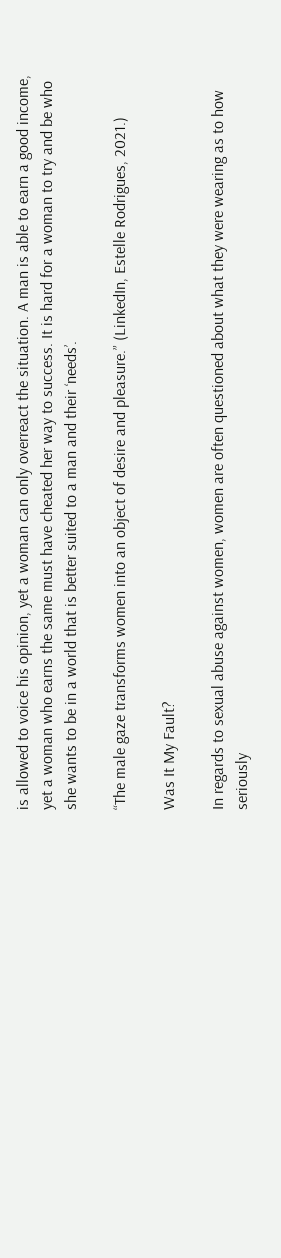is allowed to voice his opinion, yet a woman can only overreact the situation. A man is able to earn a good income, yet a woman who earns the same must have cheated her way to success. It is hard for a woman to try and be who she wants to be in a world that is better suited to a man and their ‘needs’.

“The male gaze transforms women into an object of desire and pleasure.” (LinkedIn, Estelle Rodrigues, 2021.)

Was It My Fault?

In regards to sexual abuse against women, women are often questioned about what they were wearing as to how seriously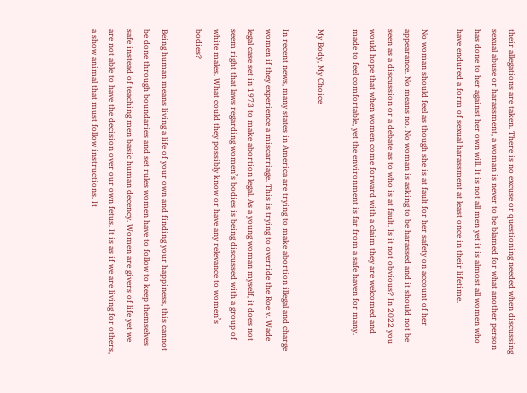their allegations are taken. There is no excuse or questioning needed when discussing sexual abuse or harassment, a woman is never to be blamed for what another person has done to her against her own will. It is not all men yet it is almost all women who have endured a form of sexual harassment at least once in their lifetime.

No woman should feel as though she is at fault for her safety on account of her appearance. No means no. No woman is asking to be harassed and it should not be seen as a discussion or a debate as to who is at fault. Is it not obvious? In 2022 you would hope that when women come forward with a claim they are welcomed and made to feel comfortable, yet the environment is far from a safe haven for many.

My Body, My Choice

In recent news, many states in America are trying to make abortion illegal and charge women if they experience a miscarriage. This is trying to override the Roe v. Wade legal case set in 1973 to make abortion legal. As a young woman myself, it does not seem right that laws regarding women’s bodies is being discussed with a group of white males. What could they possibly know or have any relevance to women’s bodies?

Being human means living a life of your own and finding your happiness, this cannot be done through boundaries and set rules women have to follow to keep themselves safe instead of teaching men basic human decency. Women are givers of life yet we are not able to have the decision over our own fetus. It is as if we are living for others, a show animal that must follow instructions. It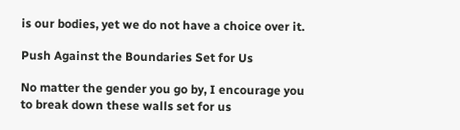is our bodies, yet we do not have a choice over it.

Push Against the Boundaries Set for Us

No matter the gender you go by, I encourage you to break down these walls set for us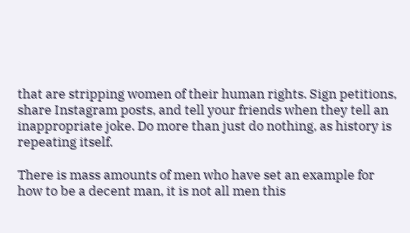that are stripping women of their human rights. Sign petitions, share Instagram posts, and tell your friends when they tell an inappropriate joke. Do more than just do nothing, as history is repeating itself.

There is mass amounts of men who have set an example for how to be a decent man, it is not all men this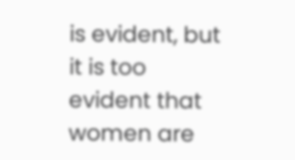is evident, but it is too evident that women are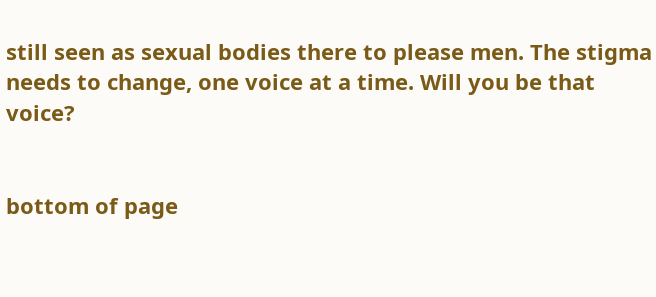still seen as sexual bodies there to please men. The stigma needs to change, one voice at a time. Will you be that voice?


bottom of page